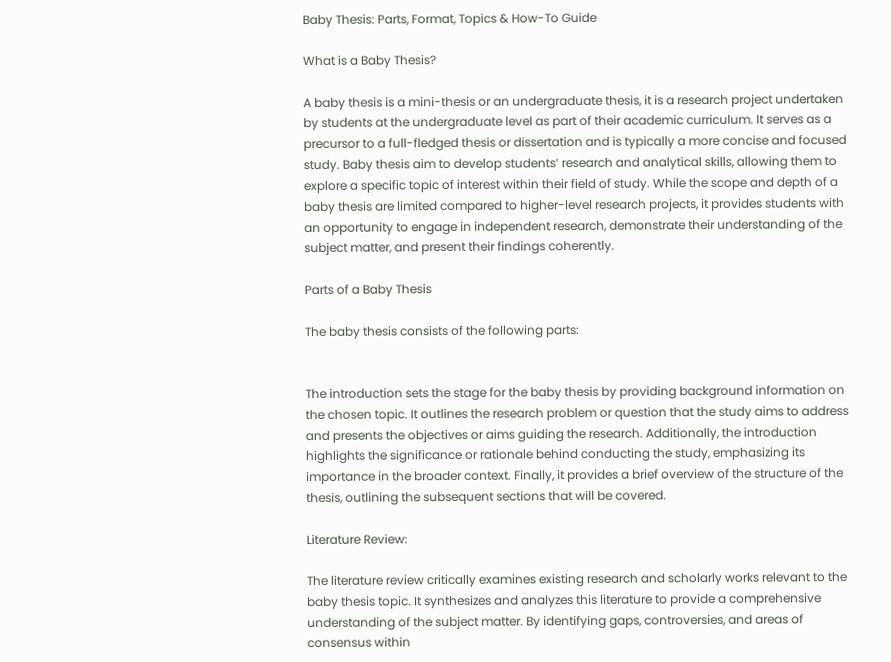Baby Thesis: Parts, Format, Topics & How-To Guide

What is a Baby Thesis?

A baby thesis is a mini-thesis or an undergraduate thesis, it is a research project undertaken by students at the undergraduate level as part of their academic curriculum. It serves as a precursor to a full-fledged thesis or dissertation and is typically a more concise and focused study. Baby thesis aim to develop students’ research and analytical skills, allowing them to explore a specific topic of interest within their field of study. While the scope and depth of a baby thesis are limited compared to higher-level research projects, it provides students with an opportunity to engage in independent research, demonstrate their understanding of the subject matter, and present their findings coherently.

Parts of a Baby Thesis

The baby thesis consists of the following parts:


The introduction sets the stage for the baby thesis by providing background information on the chosen topic. It outlines the research problem or question that the study aims to address and presents the objectives or aims guiding the research. Additionally, the introduction highlights the significance or rationale behind conducting the study, emphasizing its importance in the broader context. Finally, it provides a brief overview of the structure of the thesis, outlining the subsequent sections that will be covered.

Literature Review:

The literature review critically examines existing research and scholarly works relevant to the baby thesis topic. It synthesizes and analyzes this literature to provide a comprehensive understanding of the subject matter. By identifying gaps, controversies, and areas of consensus within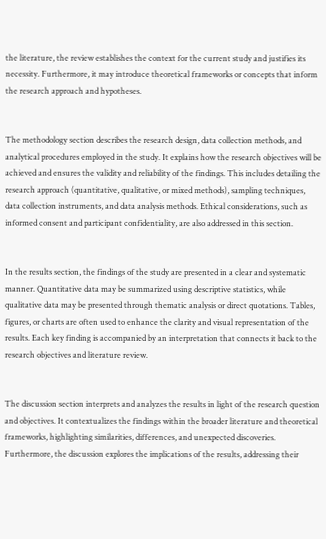the literature, the review establishes the context for the current study and justifies its necessity. Furthermore, it may introduce theoretical frameworks or concepts that inform the research approach and hypotheses.


The methodology section describes the research design, data collection methods, and analytical procedures employed in the study. It explains how the research objectives will be achieved and ensures the validity and reliability of the findings. This includes detailing the research approach (quantitative, qualitative, or mixed methods), sampling techniques, data collection instruments, and data analysis methods. Ethical considerations, such as informed consent and participant confidentiality, are also addressed in this section.


In the results section, the findings of the study are presented in a clear and systematic manner. Quantitative data may be summarized using descriptive statistics, while qualitative data may be presented through thematic analysis or direct quotations. Tables, figures, or charts are often used to enhance the clarity and visual representation of the results. Each key finding is accompanied by an interpretation that connects it back to the research objectives and literature review.


The discussion section interprets and analyzes the results in light of the research question and objectives. It contextualizes the findings within the broader literature and theoretical frameworks, highlighting similarities, differences, and unexpected discoveries. Furthermore, the discussion explores the implications of the results, addressing their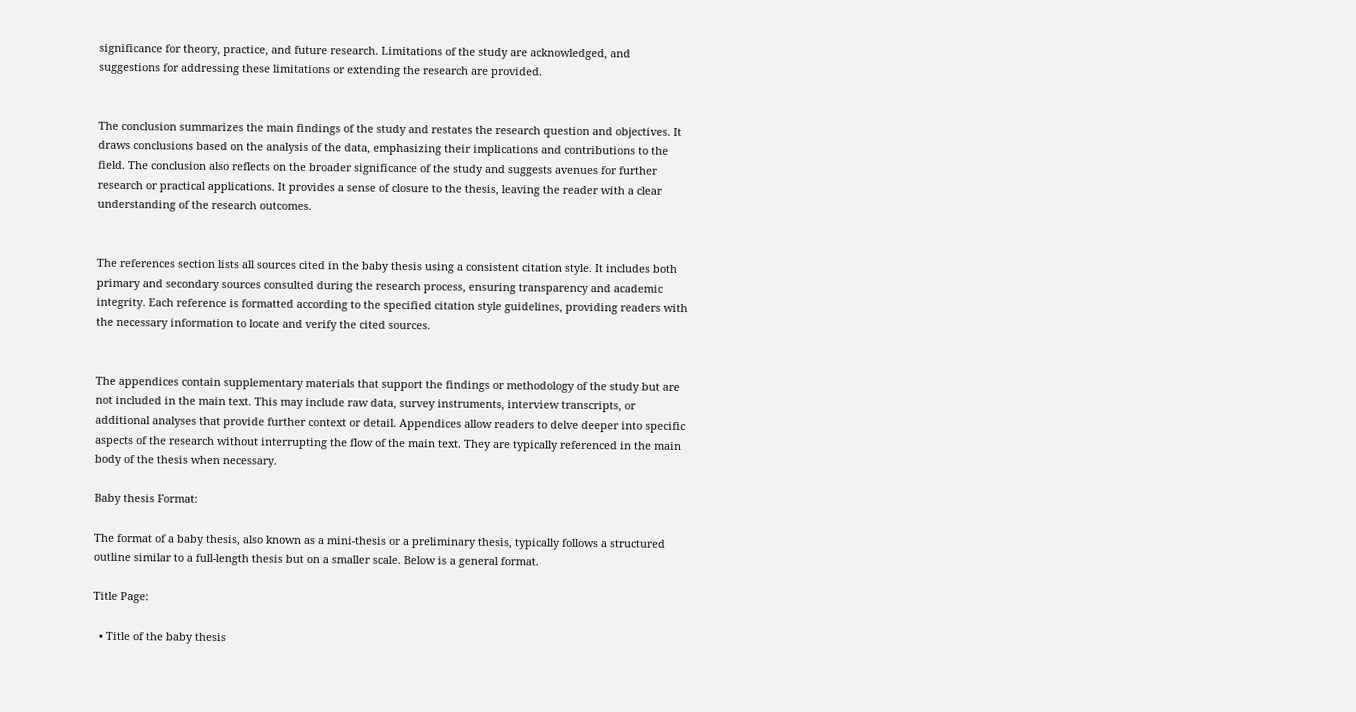significance for theory, practice, and future research. Limitations of the study are acknowledged, and suggestions for addressing these limitations or extending the research are provided.


The conclusion summarizes the main findings of the study and restates the research question and objectives. It draws conclusions based on the analysis of the data, emphasizing their implications and contributions to the field. The conclusion also reflects on the broader significance of the study and suggests avenues for further research or practical applications. It provides a sense of closure to the thesis, leaving the reader with a clear understanding of the research outcomes.


The references section lists all sources cited in the baby thesis using a consistent citation style. It includes both primary and secondary sources consulted during the research process, ensuring transparency and academic integrity. Each reference is formatted according to the specified citation style guidelines, providing readers with the necessary information to locate and verify the cited sources.


The appendices contain supplementary materials that support the findings or methodology of the study but are not included in the main text. This may include raw data, survey instruments, interview transcripts, or additional analyses that provide further context or detail. Appendices allow readers to delve deeper into specific aspects of the research without interrupting the flow of the main text. They are typically referenced in the main body of the thesis when necessary.

Baby thesis Format:

The format of a baby thesis, also known as a mini-thesis or a preliminary thesis, typically follows a structured outline similar to a full-length thesis but on a smaller scale. Below is a general format.

Title Page:

  • Title of the baby thesis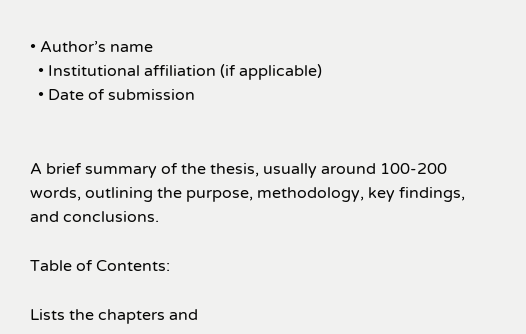• Author’s name
  • Institutional affiliation (if applicable)
  • Date of submission


A brief summary of the thesis, usually around 100-200 words, outlining the purpose, methodology, key findings, and conclusions.

Table of Contents:

Lists the chapters and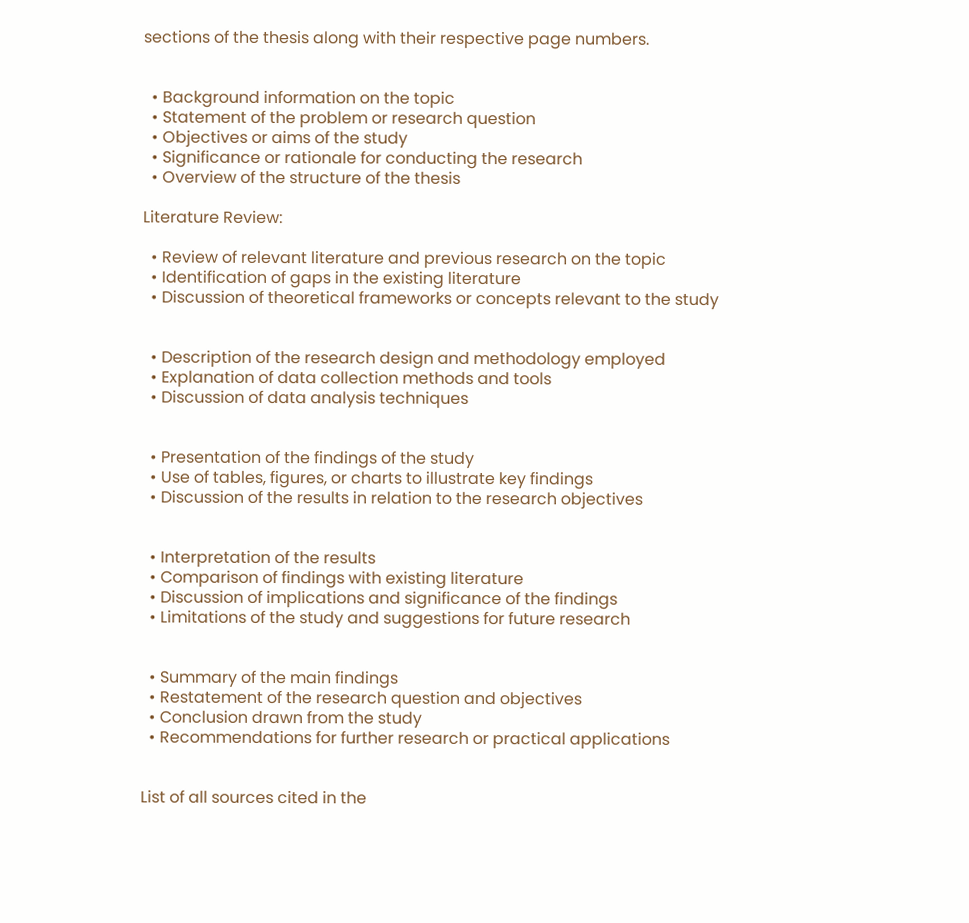sections of the thesis along with their respective page numbers.


  • Background information on the topic
  • Statement of the problem or research question
  • Objectives or aims of the study
  • Significance or rationale for conducting the research
  • Overview of the structure of the thesis

Literature Review:

  • Review of relevant literature and previous research on the topic
  • Identification of gaps in the existing literature
  • Discussion of theoretical frameworks or concepts relevant to the study


  • Description of the research design and methodology employed
  • Explanation of data collection methods and tools
  • Discussion of data analysis techniques


  • Presentation of the findings of the study
  • Use of tables, figures, or charts to illustrate key findings
  • Discussion of the results in relation to the research objectives


  • Interpretation of the results
  • Comparison of findings with existing literature
  • Discussion of implications and significance of the findings
  • Limitations of the study and suggestions for future research


  • Summary of the main findings
  • Restatement of the research question and objectives
  • Conclusion drawn from the study
  • Recommendations for further research or practical applications


List of all sources cited in the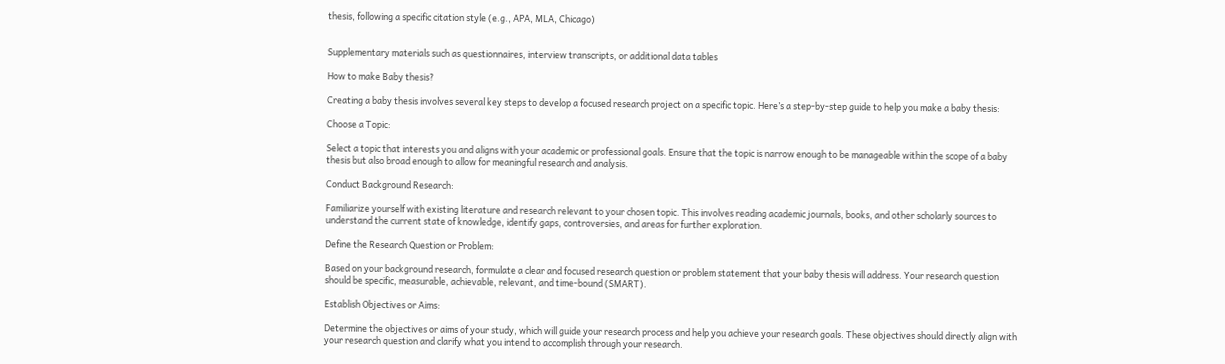thesis, following a specific citation style (e.g., APA, MLA, Chicago)


Supplementary materials such as questionnaires, interview transcripts, or additional data tables

How to make Baby thesis?

Creating a baby thesis involves several key steps to develop a focused research project on a specific topic. Here’s a step-by-step guide to help you make a baby thesis:

Choose a Topic:

Select a topic that interests you and aligns with your academic or professional goals. Ensure that the topic is narrow enough to be manageable within the scope of a baby thesis but also broad enough to allow for meaningful research and analysis.

Conduct Background Research:

Familiarize yourself with existing literature and research relevant to your chosen topic. This involves reading academic journals, books, and other scholarly sources to understand the current state of knowledge, identify gaps, controversies, and areas for further exploration.

Define the Research Question or Problem:

Based on your background research, formulate a clear and focused research question or problem statement that your baby thesis will address. Your research question should be specific, measurable, achievable, relevant, and time-bound (SMART).

Establish Objectives or Aims:

Determine the objectives or aims of your study, which will guide your research process and help you achieve your research goals. These objectives should directly align with your research question and clarify what you intend to accomplish through your research.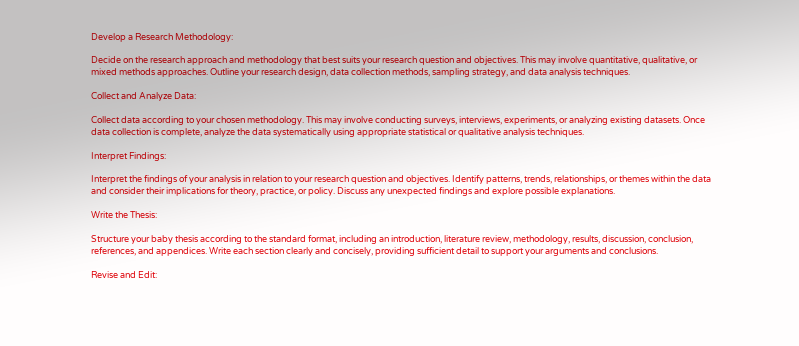Develop a Research Methodology:

Decide on the research approach and methodology that best suits your research question and objectives. This may involve quantitative, qualitative, or mixed methods approaches. Outline your research design, data collection methods, sampling strategy, and data analysis techniques.

Collect and Analyze Data:

Collect data according to your chosen methodology. This may involve conducting surveys, interviews, experiments, or analyzing existing datasets. Once data collection is complete, analyze the data systematically using appropriate statistical or qualitative analysis techniques.

Interpret Findings:

Interpret the findings of your analysis in relation to your research question and objectives. Identify patterns, trends, relationships, or themes within the data and consider their implications for theory, practice, or policy. Discuss any unexpected findings and explore possible explanations.

Write the Thesis:

Structure your baby thesis according to the standard format, including an introduction, literature review, methodology, results, discussion, conclusion, references, and appendices. Write each section clearly and concisely, providing sufficient detail to support your arguments and conclusions.

Revise and Edit: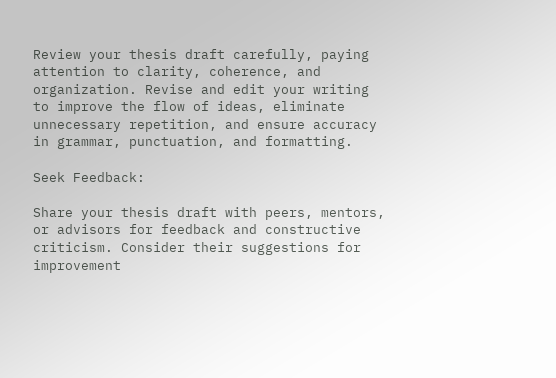Review your thesis draft carefully, paying attention to clarity, coherence, and organization. Revise and edit your writing to improve the flow of ideas, eliminate unnecessary repetition, and ensure accuracy in grammar, punctuation, and formatting.

Seek Feedback:

Share your thesis draft with peers, mentors, or advisors for feedback and constructive criticism. Consider their suggestions for improvement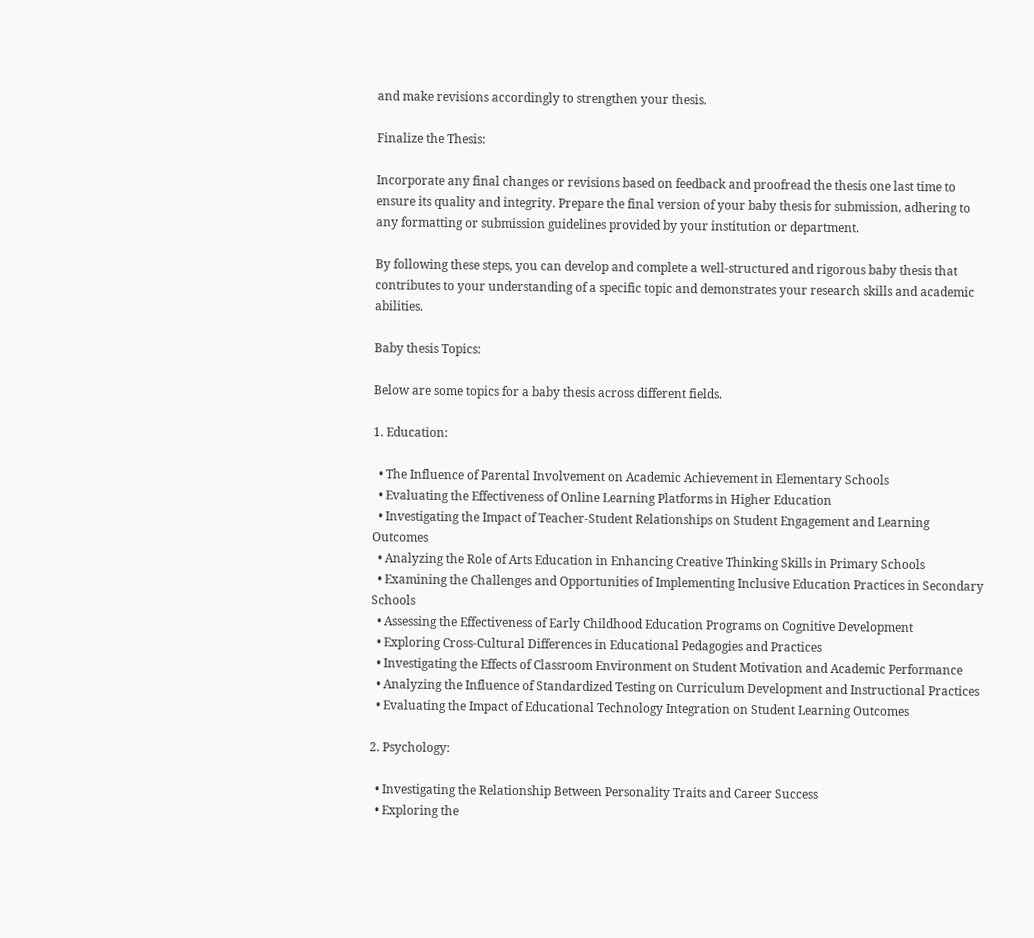and make revisions accordingly to strengthen your thesis.

Finalize the Thesis:

Incorporate any final changes or revisions based on feedback and proofread the thesis one last time to ensure its quality and integrity. Prepare the final version of your baby thesis for submission, adhering to any formatting or submission guidelines provided by your institution or department.

By following these steps, you can develop and complete a well-structured and rigorous baby thesis that contributes to your understanding of a specific topic and demonstrates your research skills and academic abilities.

Baby thesis Topics:

Below are some topics for a baby thesis across different fields.

1. Education:

  • The Influence of Parental Involvement on Academic Achievement in Elementary Schools
  • Evaluating the Effectiveness of Online Learning Platforms in Higher Education
  • Investigating the Impact of Teacher-Student Relationships on Student Engagement and Learning Outcomes
  • Analyzing the Role of Arts Education in Enhancing Creative Thinking Skills in Primary Schools
  • Examining the Challenges and Opportunities of Implementing Inclusive Education Practices in Secondary Schools
  • Assessing the Effectiveness of Early Childhood Education Programs on Cognitive Development
  • Exploring Cross-Cultural Differences in Educational Pedagogies and Practices
  • Investigating the Effects of Classroom Environment on Student Motivation and Academic Performance
  • Analyzing the Influence of Standardized Testing on Curriculum Development and Instructional Practices
  • Evaluating the Impact of Educational Technology Integration on Student Learning Outcomes

2. Psychology:

  • Investigating the Relationship Between Personality Traits and Career Success
  • Exploring the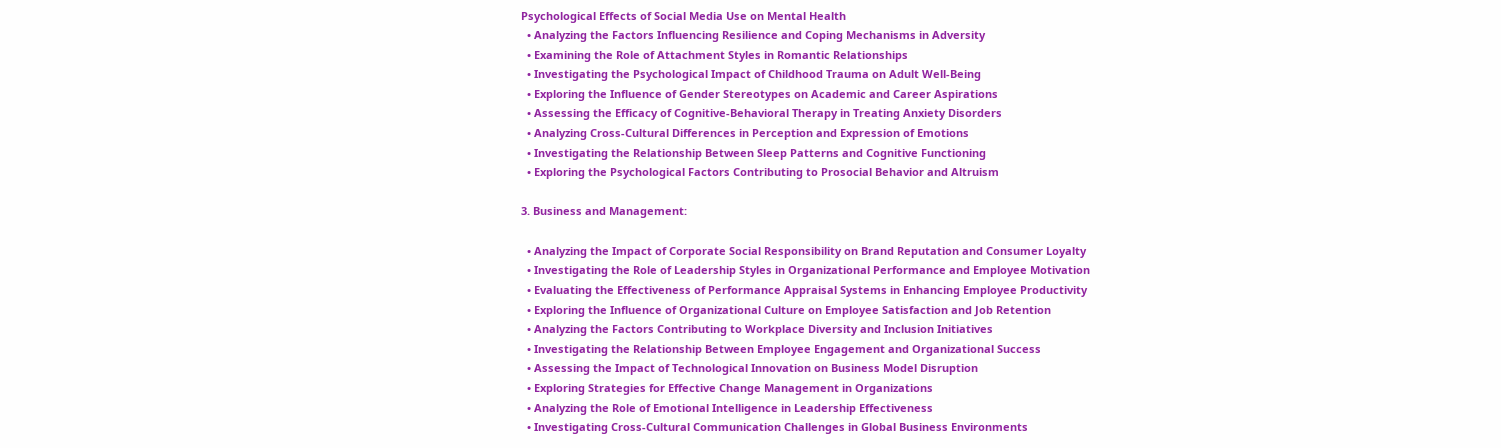Psychological Effects of Social Media Use on Mental Health
  • Analyzing the Factors Influencing Resilience and Coping Mechanisms in Adversity
  • Examining the Role of Attachment Styles in Romantic Relationships
  • Investigating the Psychological Impact of Childhood Trauma on Adult Well-Being
  • Exploring the Influence of Gender Stereotypes on Academic and Career Aspirations
  • Assessing the Efficacy of Cognitive-Behavioral Therapy in Treating Anxiety Disorders
  • Analyzing Cross-Cultural Differences in Perception and Expression of Emotions
  • Investigating the Relationship Between Sleep Patterns and Cognitive Functioning
  • Exploring the Psychological Factors Contributing to Prosocial Behavior and Altruism

3. Business and Management:

  • Analyzing the Impact of Corporate Social Responsibility on Brand Reputation and Consumer Loyalty
  • Investigating the Role of Leadership Styles in Organizational Performance and Employee Motivation
  • Evaluating the Effectiveness of Performance Appraisal Systems in Enhancing Employee Productivity
  • Exploring the Influence of Organizational Culture on Employee Satisfaction and Job Retention
  • Analyzing the Factors Contributing to Workplace Diversity and Inclusion Initiatives
  • Investigating the Relationship Between Employee Engagement and Organizational Success
  • Assessing the Impact of Technological Innovation on Business Model Disruption
  • Exploring Strategies for Effective Change Management in Organizations
  • Analyzing the Role of Emotional Intelligence in Leadership Effectiveness
  • Investigating Cross-Cultural Communication Challenges in Global Business Environments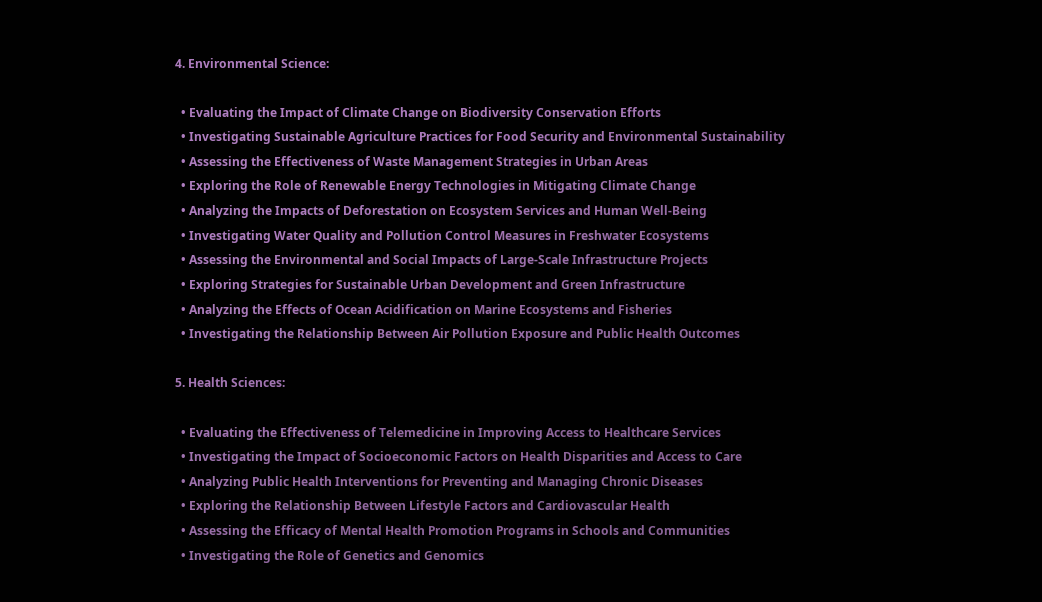4. Environmental Science:

  • Evaluating the Impact of Climate Change on Biodiversity Conservation Efforts
  • Investigating Sustainable Agriculture Practices for Food Security and Environmental Sustainability
  • Assessing the Effectiveness of Waste Management Strategies in Urban Areas
  • Exploring the Role of Renewable Energy Technologies in Mitigating Climate Change
  • Analyzing the Impacts of Deforestation on Ecosystem Services and Human Well-Being
  • Investigating Water Quality and Pollution Control Measures in Freshwater Ecosystems
  • Assessing the Environmental and Social Impacts of Large-Scale Infrastructure Projects
  • Exploring Strategies for Sustainable Urban Development and Green Infrastructure
  • Analyzing the Effects of Ocean Acidification on Marine Ecosystems and Fisheries
  • Investigating the Relationship Between Air Pollution Exposure and Public Health Outcomes

5. Health Sciences:

  • Evaluating the Effectiveness of Telemedicine in Improving Access to Healthcare Services
  • Investigating the Impact of Socioeconomic Factors on Health Disparities and Access to Care
  • Analyzing Public Health Interventions for Preventing and Managing Chronic Diseases
  • Exploring the Relationship Between Lifestyle Factors and Cardiovascular Health
  • Assessing the Efficacy of Mental Health Promotion Programs in Schools and Communities
  • Investigating the Role of Genetics and Genomics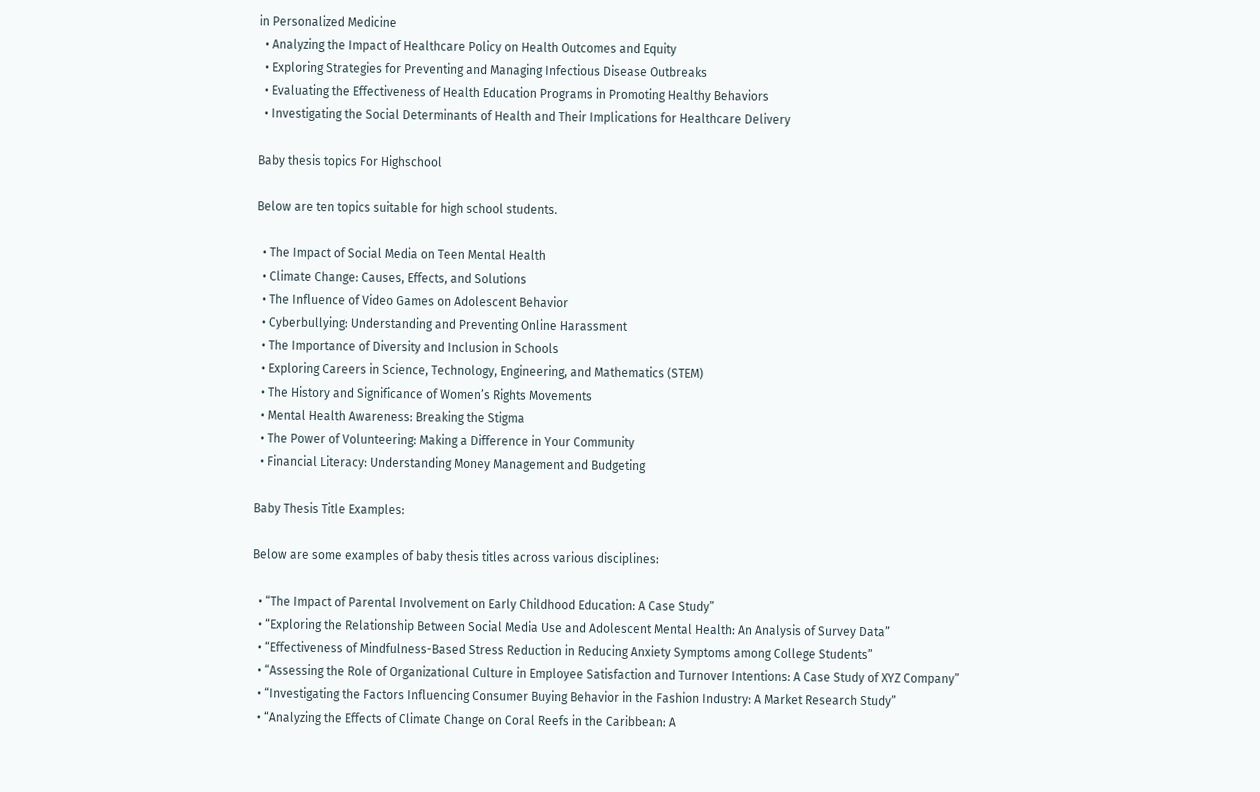in Personalized Medicine
  • Analyzing the Impact of Healthcare Policy on Health Outcomes and Equity
  • Exploring Strategies for Preventing and Managing Infectious Disease Outbreaks
  • Evaluating the Effectiveness of Health Education Programs in Promoting Healthy Behaviors
  • Investigating the Social Determinants of Health and Their Implications for Healthcare Delivery

Baby thesis topics For Highschool

Below are ten topics suitable for high school students.

  • The Impact of Social Media on Teen Mental Health
  • Climate Change: Causes, Effects, and Solutions
  • The Influence of Video Games on Adolescent Behavior
  • Cyberbullying: Understanding and Preventing Online Harassment
  • The Importance of Diversity and Inclusion in Schools
  • Exploring Careers in Science, Technology, Engineering, and Mathematics (STEM)
  • The History and Significance of Women’s Rights Movements
  • Mental Health Awareness: Breaking the Stigma
  • The Power of Volunteering: Making a Difference in Your Community
  • Financial Literacy: Understanding Money Management and Budgeting

Baby Thesis Title Examples:

Below are some examples of baby thesis titles across various disciplines:

  • “The Impact of Parental Involvement on Early Childhood Education: A Case Study”
  • “Exploring the Relationship Between Social Media Use and Adolescent Mental Health: An Analysis of Survey Data”
  • “Effectiveness of Mindfulness-Based Stress Reduction in Reducing Anxiety Symptoms among College Students”
  • “Assessing the Role of Organizational Culture in Employee Satisfaction and Turnover Intentions: A Case Study of XYZ Company”
  • “Investigating the Factors Influencing Consumer Buying Behavior in the Fashion Industry: A Market Research Study”
  • “Analyzing the Effects of Climate Change on Coral Reefs in the Caribbean: A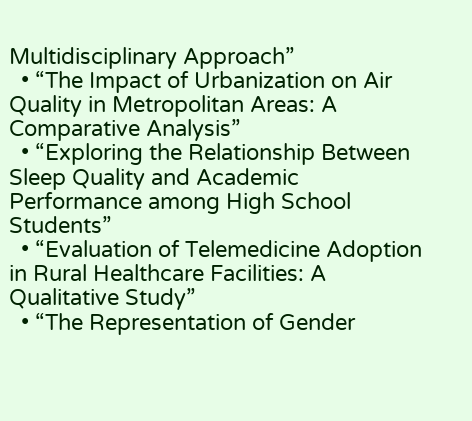Multidisciplinary Approach”
  • “The Impact of Urbanization on Air Quality in Metropolitan Areas: A Comparative Analysis”
  • “Exploring the Relationship Between Sleep Quality and Academic Performance among High School Students”
  • “Evaluation of Telemedicine Adoption in Rural Healthcare Facilities: A Qualitative Study”
  • “The Representation of Gender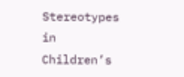Stereotypes in Children’s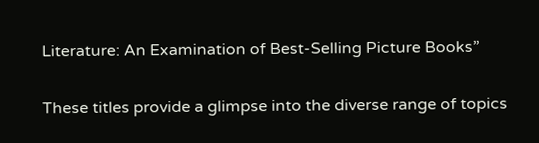Literature: An Examination of Best-Selling Picture Books”

These titles provide a glimpse into the diverse range of topics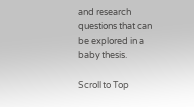and research questions that can be explored in a baby thesis.

Scroll to Top